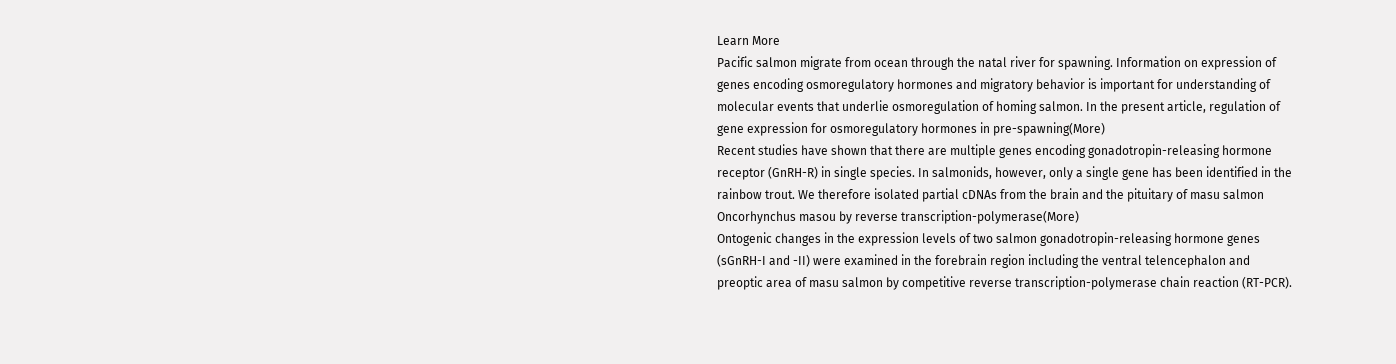Learn More
Pacific salmon migrate from ocean through the natal river for spawning. Information on expression of genes encoding osmoregulatory hormones and migratory behavior is important for understanding of molecular events that underlie osmoregulation of homing salmon. In the present article, regulation of gene expression for osmoregulatory hormones in pre-spawning(More)
Recent studies have shown that there are multiple genes encoding gonadotropin-releasing hormone receptor (GnRH-R) in single species. In salmonids, however, only a single gene has been identified in the rainbow trout. We therefore isolated partial cDNAs from the brain and the pituitary of masu salmon Oncorhynchus masou by reverse transcription-polymerase(More)
Ontogenic changes in the expression levels of two salmon gonadotropin-releasing hormone genes (sGnRH-I and -II) were examined in the forebrain region including the ventral telencephalon and preoptic area of masu salmon by competitive reverse transcription-polymerase chain reaction (RT-PCR).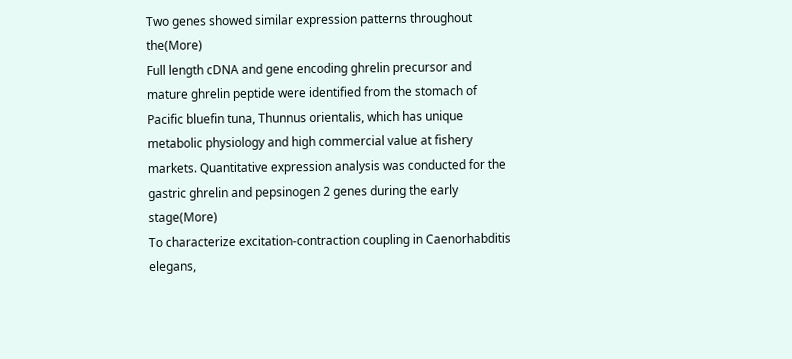Two genes showed similar expression patterns throughout the(More)
Full length cDNA and gene encoding ghrelin precursor and mature ghrelin peptide were identified from the stomach of Pacific bluefin tuna, Thunnus orientalis, which has unique metabolic physiology and high commercial value at fishery markets. Quantitative expression analysis was conducted for the gastric ghrelin and pepsinogen 2 genes during the early stage(More)
To characterize excitation-contraction coupling in Caenorhabditis elegans,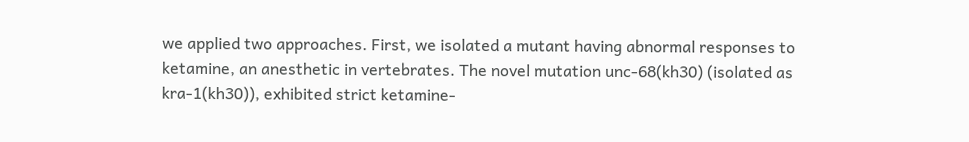we applied two approaches. First, we isolated a mutant having abnormal responses to ketamine, an anesthetic in vertebrates. The novel mutation unc-68(kh30) (isolated as kra-1(kh30)), exhibited strict ketamine-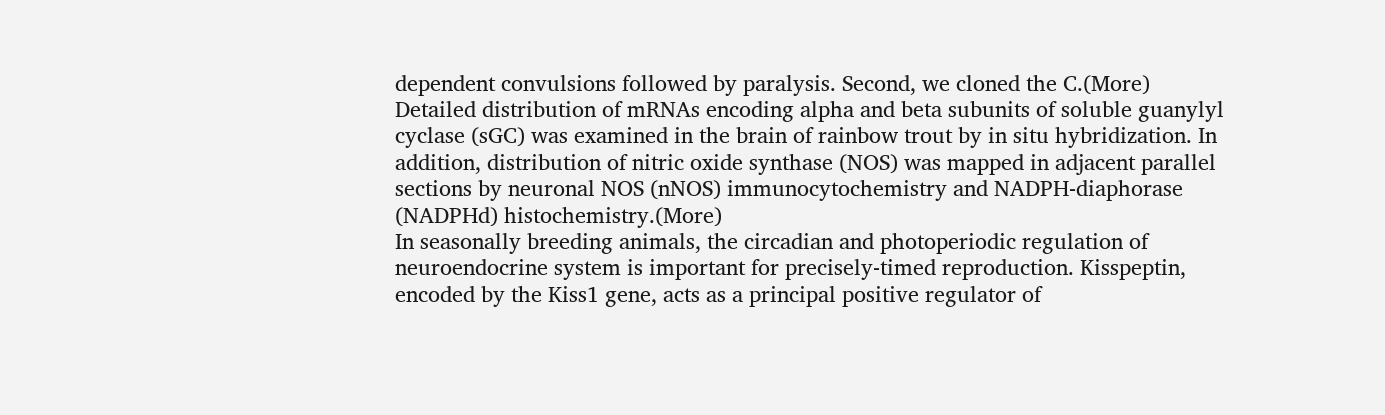dependent convulsions followed by paralysis. Second, we cloned the C.(More)
Detailed distribution of mRNAs encoding alpha and beta subunits of soluble guanylyl cyclase (sGC) was examined in the brain of rainbow trout by in situ hybridization. In addition, distribution of nitric oxide synthase (NOS) was mapped in adjacent parallel sections by neuronal NOS (nNOS) immunocytochemistry and NADPH-diaphorase (NADPHd) histochemistry.(More)
In seasonally breeding animals, the circadian and photoperiodic regulation of neuroendocrine system is important for precisely-timed reproduction. Kisspeptin, encoded by the Kiss1 gene, acts as a principal positive regulator of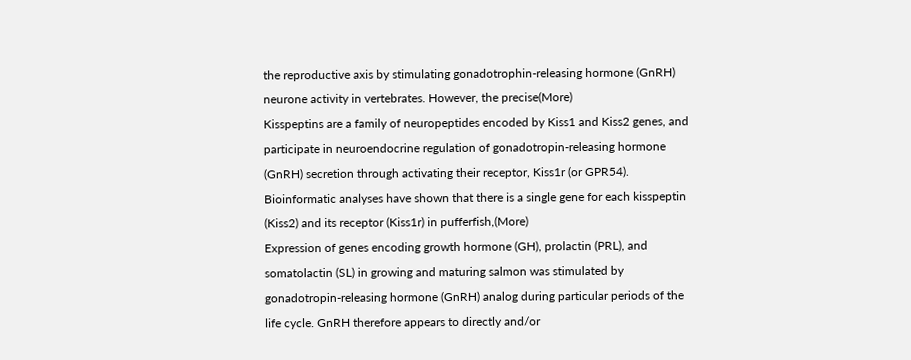the reproductive axis by stimulating gonadotrophin-releasing hormone (GnRH) neurone activity in vertebrates. However, the precise(More)
Kisspeptins are a family of neuropeptides encoded by Kiss1 and Kiss2 genes, and participate in neuroendocrine regulation of gonadotropin-releasing hormone (GnRH) secretion through activating their receptor, Kiss1r (or GPR54). Bioinformatic analyses have shown that there is a single gene for each kisspeptin (Kiss2) and its receptor (Kiss1r) in pufferfish,(More)
Expression of genes encoding growth hormone (GH), prolactin (PRL), and somatolactin (SL) in growing and maturing salmon was stimulated by gonadotropin-releasing hormone (GnRH) analog during particular periods of the life cycle. GnRH therefore appears to directly and/or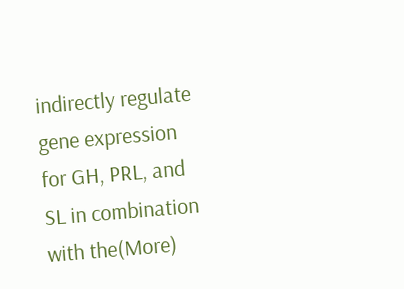indirectly regulate gene expression for GH, PRL, and SL in combination with the(More)